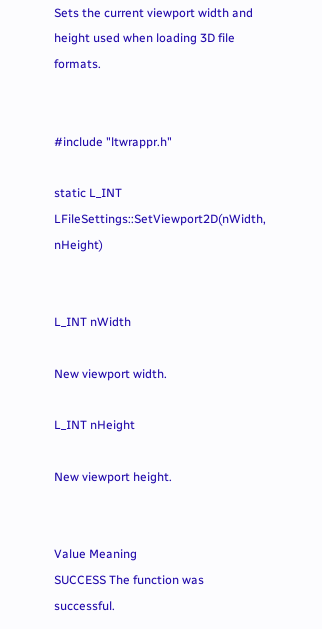Sets the current viewport width and height used when loading 3D file formats.


#include "ltwrappr.h"

static L_INT LFileSettings::SetViewport2D(nWidth, nHeight)


L_INT nWidth

New viewport width.

L_INT nHeight

New viewport height.


Value Meaning
SUCCESS The function was successful.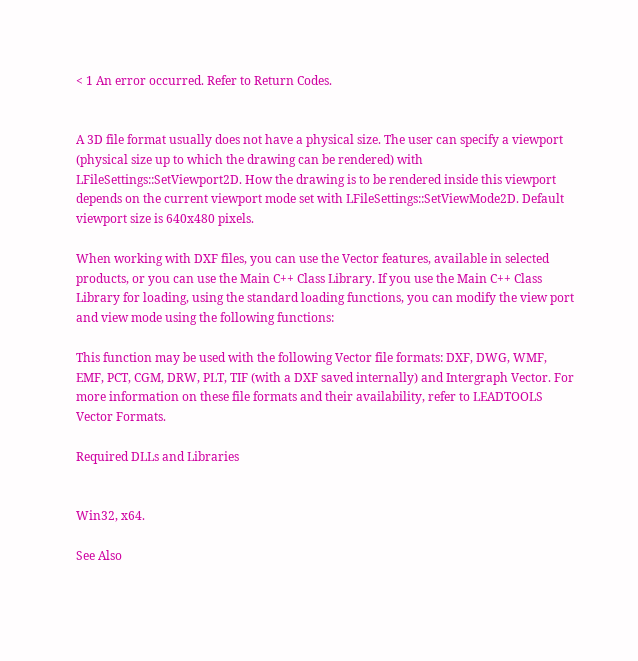< 1 An error occurred. Refer to Return Codes.


A 3D file format usually does not have a physical size. The user can specify a viewport (physical size up to which the drawing can be rendered) with LFileSettings::SetViewport2D. How the drawing is to be rendered inside this viewport depends on the current viewport mode set with LFileSettings::SetViewMode2D. Default viewport size is 640x480 pixels.

When working with DXF files, you can use the Vector features, available in selected products, or you can use the Main C++ Class Library. If you use the Main C++ Class Library for loading, using the standard loading functions, you can modify the view port and view mode using the following functions:

This function may be used with the following Vector file formats: DXF, DWG, WMF, EMF, PCT, CGM, DRW, PLT, TIF (with a DXF saved internally) and Intergraph Vector. For more information on these file formats and their availability, refer to LEADTOOLS Vector Formats.

Required DLLs and Libraries


Win32, x64.

See Also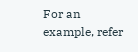For an example, refer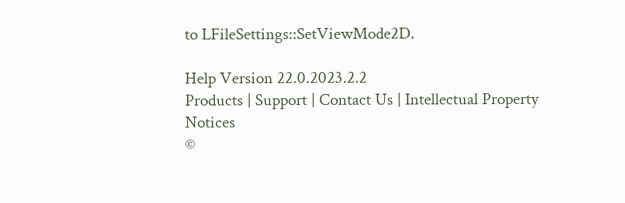to LFileSettings::SetViewMode2D.

Help Version 22.0.2023.2.2
Products | Support | Contact Us | Intellectual Property Notices
©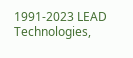1991-2023 LEAD Technologies,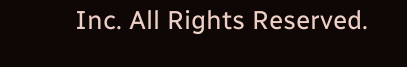Inc. All Rights Reserved.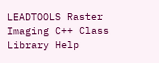LEADTOOLS Raster Imaging C++ Class Library Help